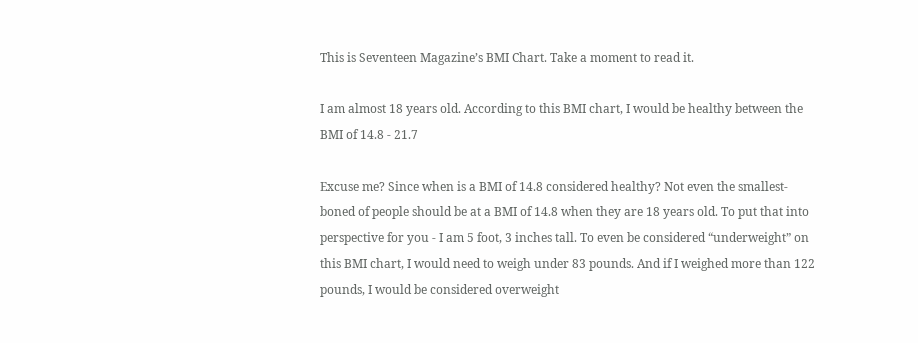This is Seventeen Magazine’s BMI Chart. Take a moment to read it.

I am almost 18 years old. According to this BMI chart, I would be healthy between the BMI of 14.8 - 21.7

Excuse me? Since when is a BMI of 14.8 considered healthy? Not even the smallest-boned of people should be at a BMI of 14.8 when they are 18 years old. To put that into perspective for you - I am 5 foot, 3 inches tall. To even be considered “underweight” on this BMI chart, I would need to weigh under 83 pounds. And if I weighed more than 122 pounds, I would be considered overweight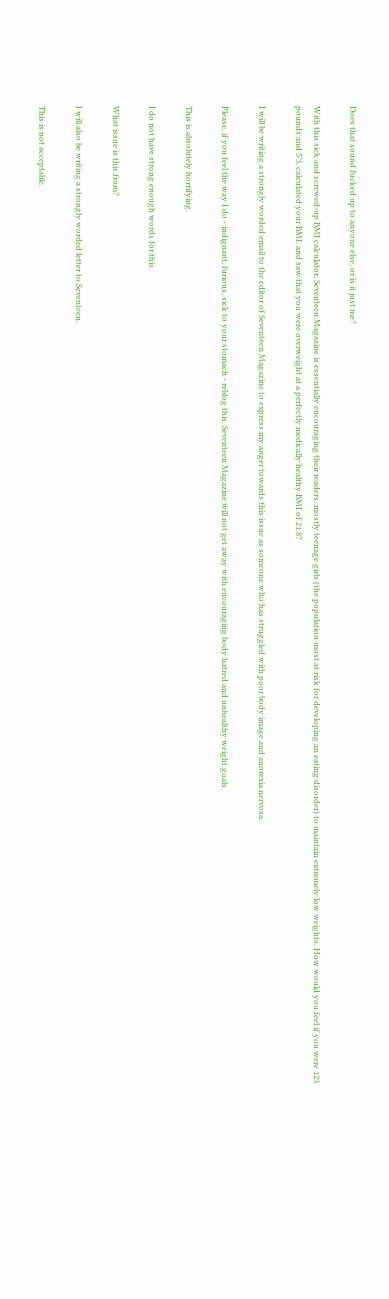Does that sound fucked up to anyone else, or is it just me?

With this sick and screwed-up BMI calculator, Seventeen Magazine is essentially encouraging their readers, mostly teenage girls (the population most at risk for developing an eating disorder) to maintain extremely low weights. How would you feel if you were 123 pounds and 5’3, calculated your BMI, and saw that you were overweight at a perfectly medically healthy BMI of 21.8?

I will be writing a strongly worded email to the editor of Seventeen Magazine to express my anger towards this issue as someone who has struggled with poor body image and anorexia nervosa.

Please, if you feel the way I do - indignant, furious, sick to your stomach - reblog this. Seventeen Magazine will not get away with encouraging body hatred and unhealthy weight goals.

This is absolutely horrifying.

I do not have strong enough words for this.

What issue is this from?

I will also be writing a strongly worded letter to Seventeen.

This is not acceptable.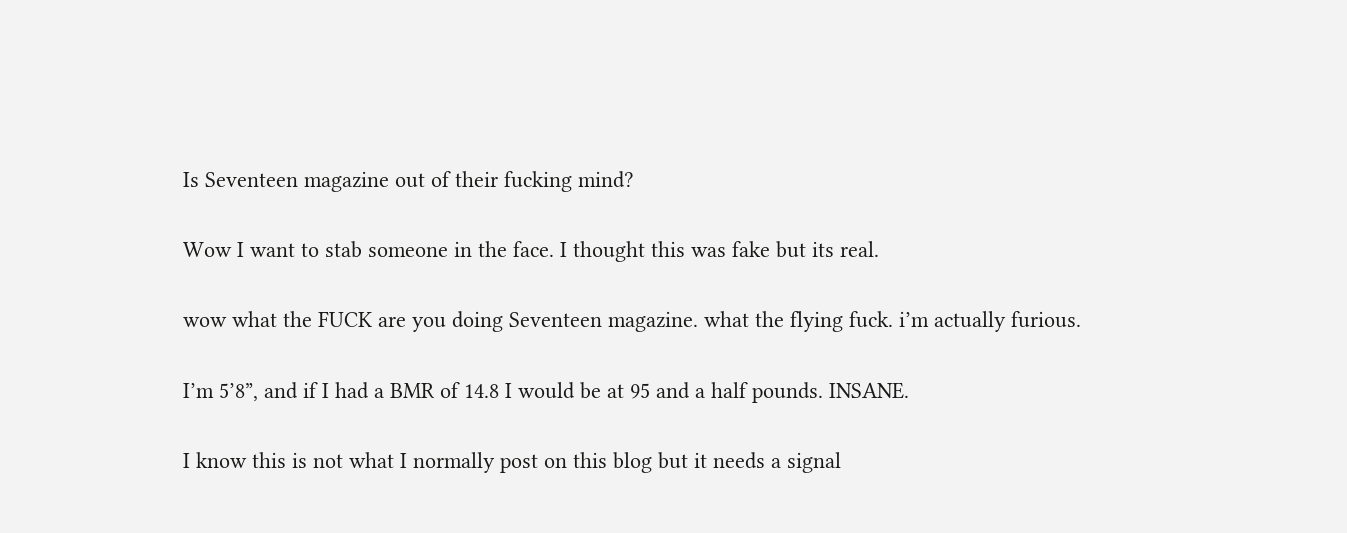Is Seventeen magazine out of their fucking mind?

Wow I want to stab someone in the face. I thought this was fake but its real.

wow what the FUCK are you doing Seventeen magazine. what the flying fuck. i’m actually furious.

I’m 5’8”, and if I had a BMR of 14.8 I would be at 95 and a half pounds. INSANE.

I know this is not what I normally post on this blog but it needs a signal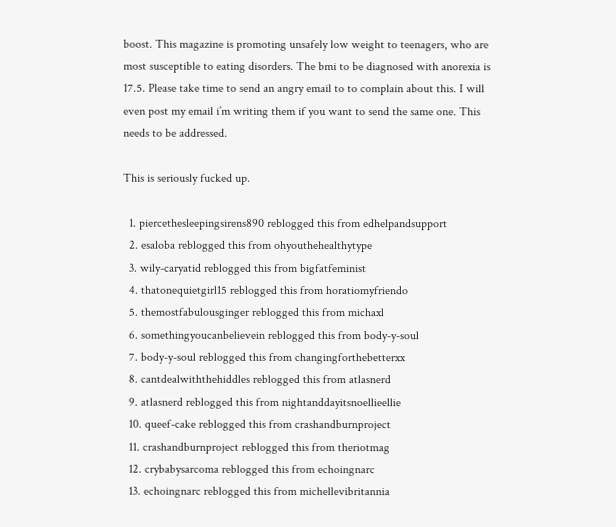boost. This magazine is promoting unsafely low weight to teenagers, who are most susceptible to eating disorders. The bmi to be diagnosed with anorexia is 17.5. Please take time to send an angry email to to complain about this. I will even post my email i’m writing them if you want to send the same one. This needs to be addressed.

This is seriously fucked up.

  1. piercethesleepingsirens890 reblogged this from edhelpandsupport
  2. esaloba reblogged this from ohyouthehealthytype
  3. wily-caryatid reblogged this from bigfatfeminist
  4. thatonequietgirl15 reblogged this from horatiomyfriendo
  5. themostfabulousginger reblogged this from michaxl
  6. somethingyoucanbelievein reblogged this from body-y-soul
  7. body-y-soul reblogged this from changingforthebetterxx
  8. cantdealwiththehiddles reblogged this from atlasnerd
  9. atlasnerd reblogged this from nightanddayitsnoellieellie
  10. queef-cake reblogged this from crashandburnproject
  11. crashandburnproject reblogged this from theriotmag
  12. crybabysarcoma reblogged this from echoingnarc
  13. echoingnarc reblogged this from michellevibritannia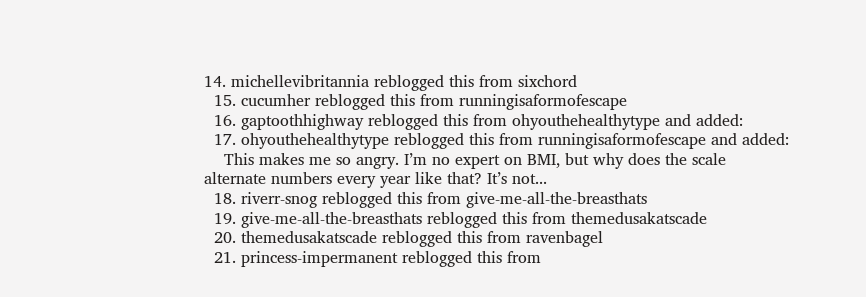14. michellevibritannia reblogged this from sixchord
  15. cucumher reblogged this from runningisaformofescape
  16. gaptoothhighway reblogged this from ohyouthehealthytype and added:
  17. ohyouthehealthytype reblogged this from runningisaformofescape and added:
    This makes me so angry. I’m no expert on BMI, but why does the scale alternate numbers every year like that? It’s not...
  18. riverr-snog reblogged this from give-me-all-the-breasthats
  19. give-me-all-the-breasthats reblogged this from themedusakatscade
  20. themedusakatscade reblogged this from ravenbagel
  21. princess-impermanent reblogged this from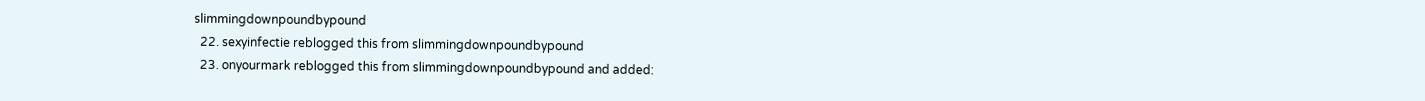slimmingdownpoundbypound
  22. sexyinfectie reblogged this from slimmingdownpoundbypound
  23. onyourmark reblogged this from slimmingdownpoundbypound and added: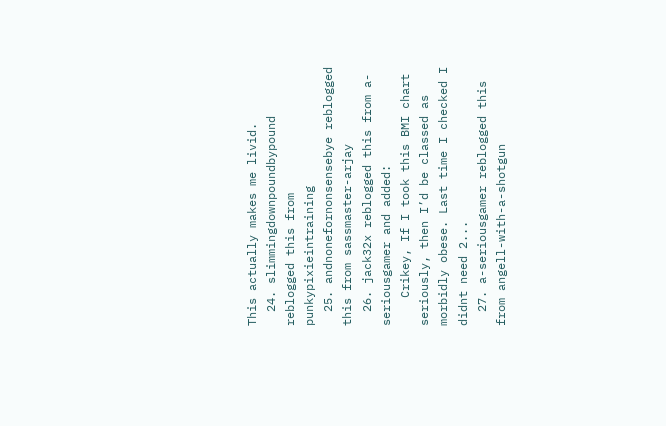This actually makes me livid.
  24. slimmingdownpoundbypound reblogged this from punkypixieintraining
  25. andnonefornonsensebye reblogged this from sassmaster-arjay
  26. jack32x reblogged this from a-seriousgamer and added:
    Crikey, If I took this BMI chart seriously, then I’d be classed as morbidly obese. Last time I checked I didnt need 2...
  27. a-seriousgamer reblogged this from angell-with-a-shotgun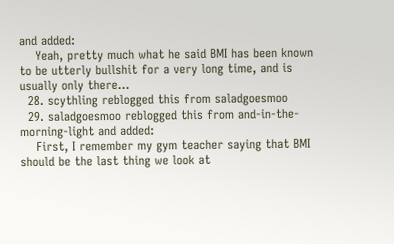and added:
    Yeah, pretty much what he said BMI has been known to be utterly bullshit for a very long time, and is usually only there...
  28. scythling reblogged this from saladgoesmoo
  29. saladgoesmoo reblogged this from and-in-the-morning-light and added:
    First, I remember my gym teacher saying that BMI should be the last thing we look at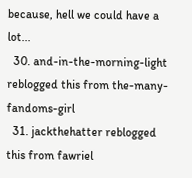because, hell we could have a lot...
  30. and-in-the-morning-light reblogged this from the-many-fandoms-girl
  31. jackthehatter reblogged this from fawriel